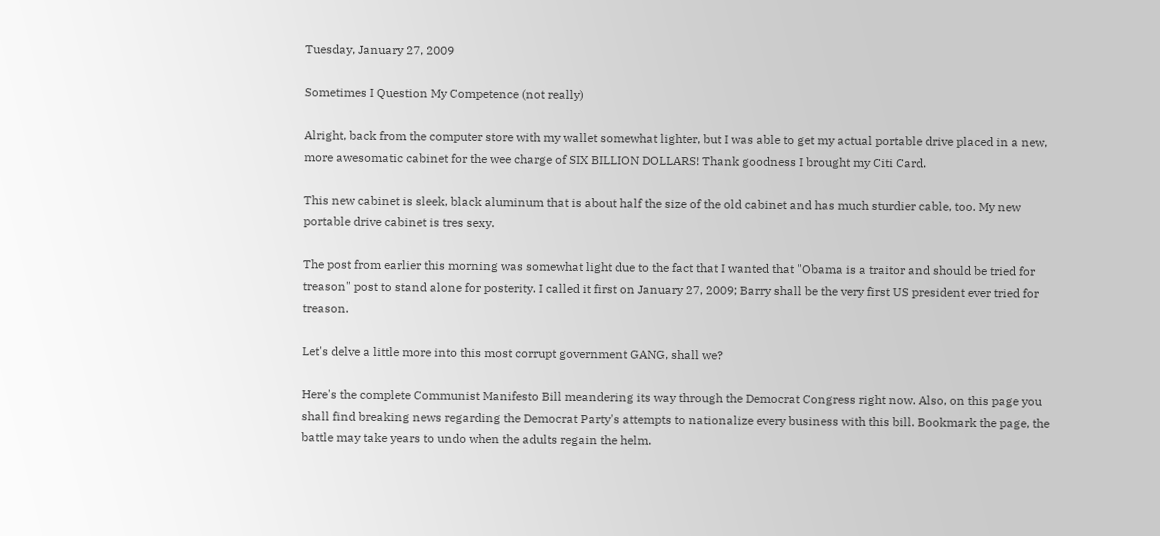Tuesday, January 27, 2009

Sometimes I Question My Competence (not really)

Alright, back from the computer store with my wallet somewhat lighter, but I was able to get my actual portable drive placed in a new, more awesomatic cabinet for the wee charge of SIX BILLION DOLLARS! Thank goodness I brought my Citi Card.

This new cabinet is sleek, black aluminum that is about half the size of the old cabinet and has much sturdier cable, too. My new portable drive cabinet is tres sexy.

The post from earlier this morning was somewhat light due to the fact that I wanted that "Obama is a traitor and should be tried for treason" post to stand alone for posterity. I called it first on January 27, 2009; Barry shall be the very first US president ever tried for treason.

Let's delve a little more into this most corrupt government GANG, shall we?

Here's the complete Communist Manifesto Bill meandering its way through the Democrat Congress right now. Also, on this page you shall find breaking news regarding the Democrat Party's attempts to nationalize every business with this bill. Bookmark the page, the battle may take years to undo when the adults regain the helm.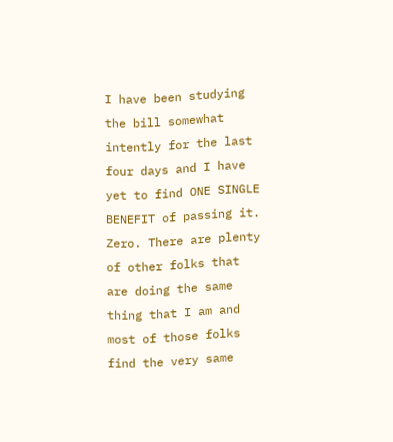I have been studying the bill somewhat intently for the last four days and I have yet to find ONE SINGLE BENEFIT of passing it. Zero. There are plenty of other folks that are doing the same thing that I am and most of those folks find the very same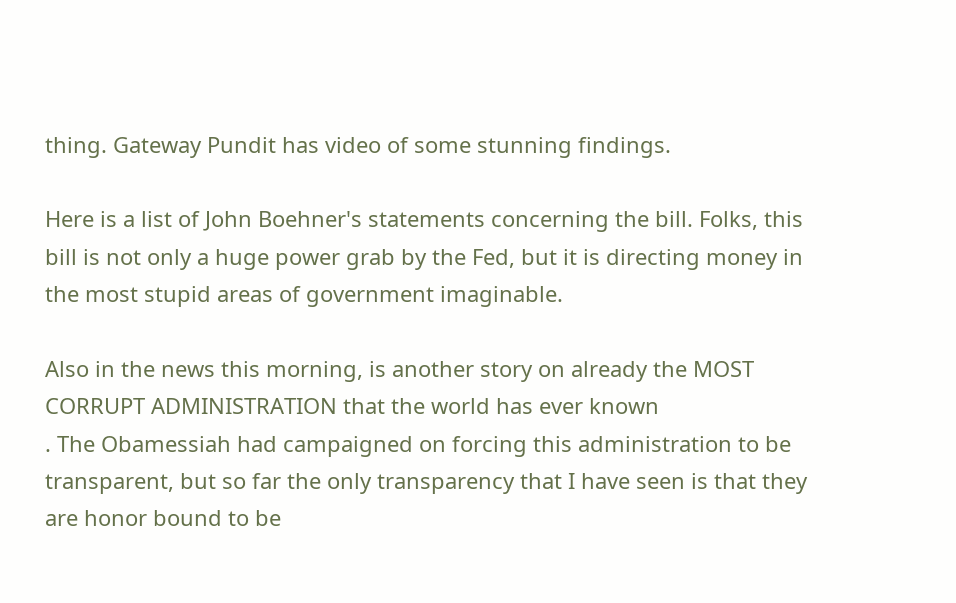thing. Gateway Pundit has video of some stunning findings.

Here is a list of John Boehner's statements concerning the bill. Folks, this bill is not only a huge power grab by the Fed, but it is directing money in the most stupid areas of government imaginable.

Also in the news this morning, is another story on already the MOST CORRUPT ADMINISTRATION that the world has ever known
. The Obamessiah had campaigned on forcing this administration to be transparent, but so far the only transparency that I have seen is that they are honor bound to be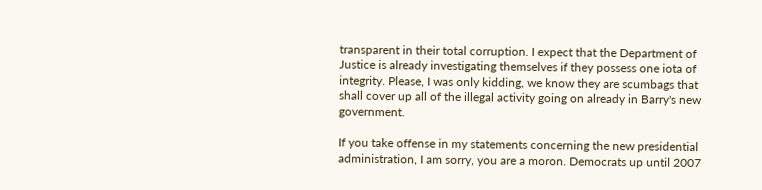transparent in their total corruption. I expect that the Department of Justice is already investigating themselves if they possess one iota of integrity. Please, I was only kidding, we know they are scumbags that shall cover up all of the illegal activity going on already in Barry's new government.

If you take offense in my statements concerning the new presidential administration, I am sorry, you are a moron. Democrats up until 2007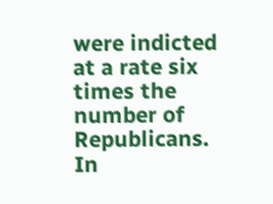were indicted at a rate six times the number of Republicans. In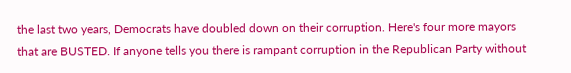the last two years, Democrats have doubled down on their corruption. Here's four more mayors that are BUSTED. If anyone tells you there is rampant corruption in the Republican Party without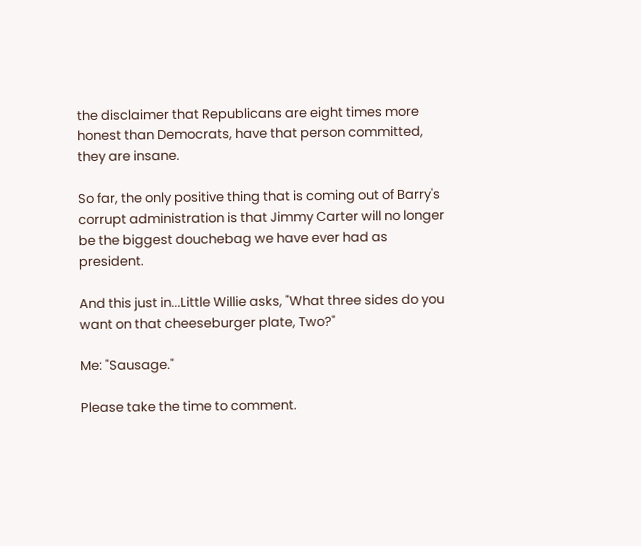the disclaimer that Republicans are eight times more honest than Democrats, have that person committed, they are insane.

So far, the only positive thing that is coming out of Barry's corrupt administration is that Jimmy Carter will no longer be the biggest douchebag we have ever had as president.

And this just in...Little Willie asks, "What three sides do you want on that cheeseburger plate, Two?"

Me: "Sausage."

Please take the time to comment.